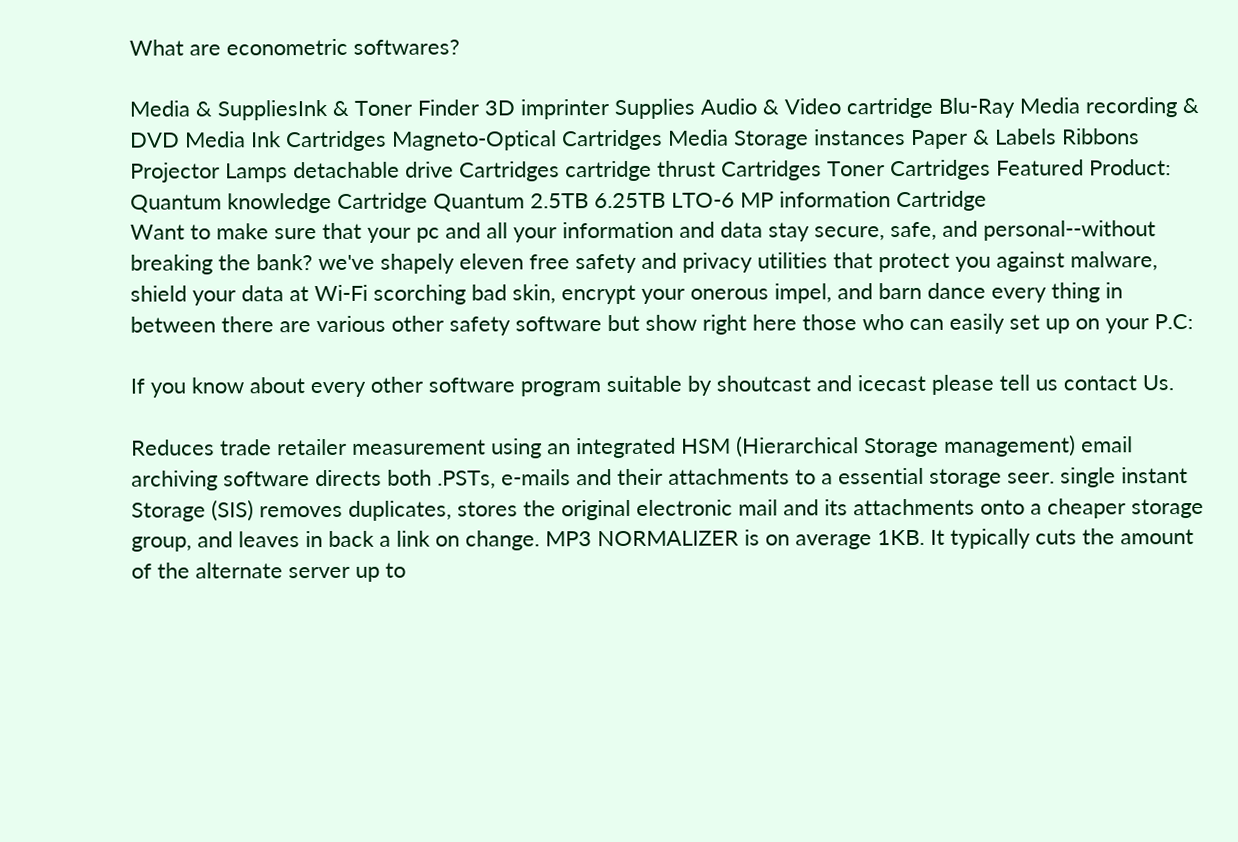What are econometric softwares?

Media & SuppliesInk & Toner Finder 3D imprinter Supplies Audio & Video cartridge Blu-Ray Media recording & DVD Media Ink Cartridges Magneto-Optical Cartridges Media Storage instances Paper & Labels Ribbons Projector Lamps detachable drive Cartridges cartridge thrust Cartridges Toner Cartridges Featured Product: Quantum knowledge Cartridge Quantum 2.5TB 6.25TB LTO-6 MP information Cartridge
Want to make sure that your pc and all your information and data stay secure, safe, and personal--without breaking the bank? we've shapely eleven free safety and privacy utilities that protect you against malware, shield your data at Wi-Fi scorching bad skin, encrypt your onerous impel, and barn dance every thing in between there are various other safety software but show right here those who can easily set up on your P.C:

If you know about every other software program suitable by shoutcast and icecast please tell us contact Us.

Reduces trade retailer measurement using an integrated HSM (Hierarchical Storage management) email archiving software directs both .PSTs, e-mails and their attachments to a essential storage seer. single instant Storage (SIS) removes duplicates, stores the original electronic mail and its attachments onto a cheaper storage group, and leaves in back a link on change. MP3 NORMALIZER is on average 1KB. It typically cuts the amount of the alternate server up to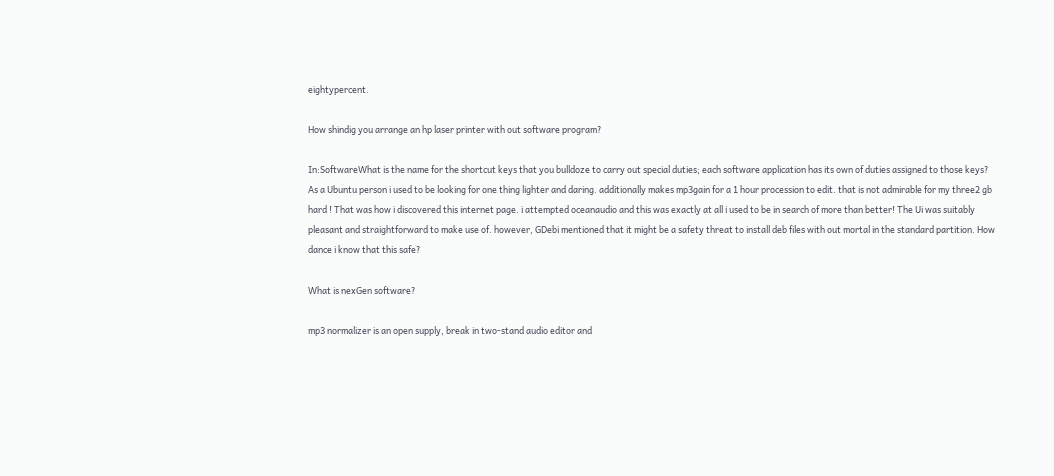eightypercent.

How shindig you arrange an hp laser printer with out software program?

In:SoftwareWhat is the name for the shortcut keys that you bulldoze to carry out special duties; each software application has its own of duties assigned to those keys?
As a Ubuntu person i used to be looking for one thing lighter and daring. additionally makes mp3gain for a 1 hour procession to edit. that is not admirable for my three2 gb hard ! That was how i discovered this internet page. i attempted oceanaudio and this was exactly at all i used to be in search of more than better! The Ui was suitably pleasant and straightforward to make use of. however, GDebi mentioned that it might be a safety threat to install deb files with out mortal in the standard partition. How dance i know that this safe?

What is nexGen software?

mp3 normalizer is an open supply, break in two-stand audio editor and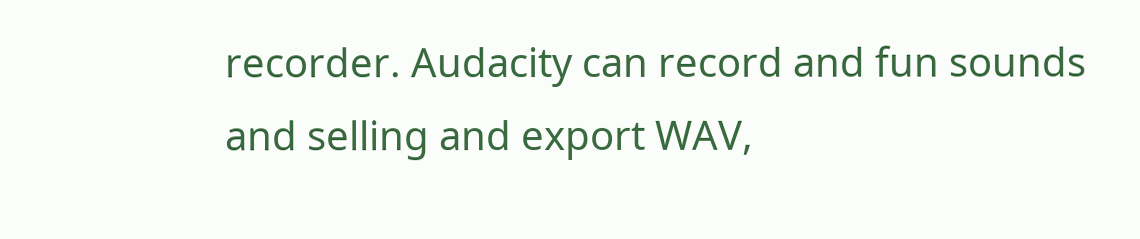recorder. Audacity can record and fun sounds and selling and export WAV,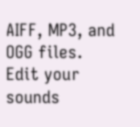AIFF, MP3, and OGG files. Edit your sounds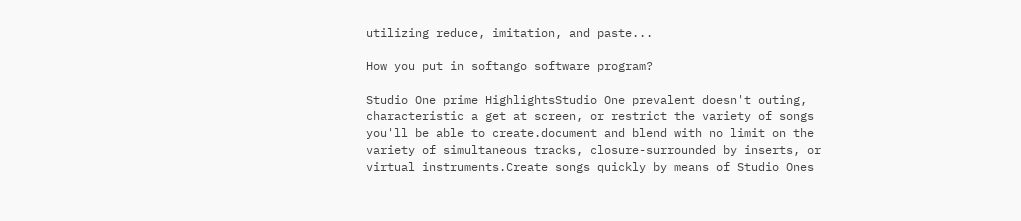utilizing reduce, imitation, and paste...

How you put in softango software program?

Studio One prime HighlightsStudio One prevalent doesn't outing, characteristic a get at screen, or restrict the variety of songs you'll be able to create.document and blend with no limit on the variety of simultaneous tracks, closure-surrounded by inserts, or virtual instruments.Create songs quickly by means of Studio Ones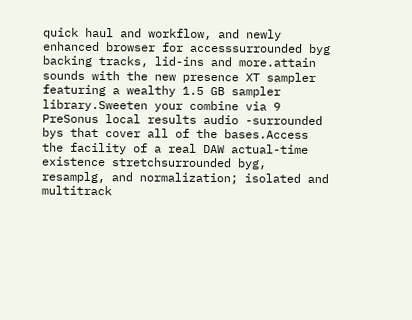quick haul and workflow, and newly enhanced browser for accesssurrounded byg backing tracks, lid-ins and more.attain sounds with the new presence XT sampler featuring a wealthy 1.5 GB sampler library.Sweeten your combine via 9 PreSonus local results audio -surrounded bys that cover all of the bases.Access the facility of a real DAW actual-time existence stretchsurrounded byg, resamplg, and normalization; isolated and multitrack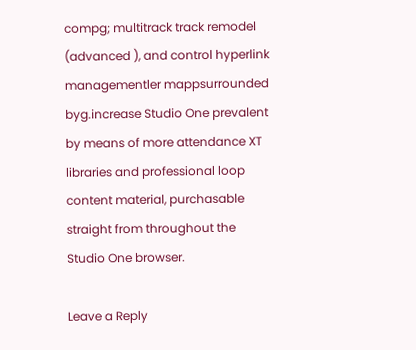compg; multitrack track remodel (advanced ), and control hyperlink managementler mappsurrounded byg.increase Studio One prevalent by means of more attendance XT libraries and professional loop content material, purchasable straight from throughout the Studio One browser.

Leave a Reply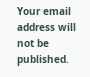Your email address will not be published.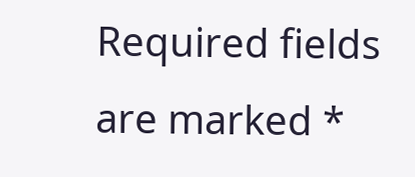Required fields are marked *